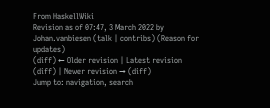From HaskellWiki
Revision as of 07:47, 3 March 2022 by Johan.vanbiesen (talk | contribs) (Reason for updates)
(diff) ← Older revision | Latest revision (diff) | Newer revision → (diff)
Jump to: navigation, search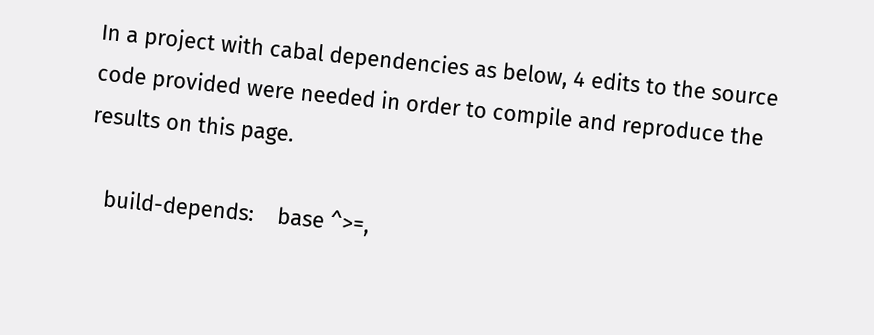In a project with cabal dependencies as below, 4 edits to the source code provided were needed in order to compile and reproduce the results on this page.

   build-depends:    base ^>=,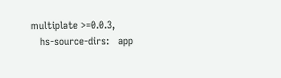multiplate >=0.0.3,
   hs-source-dirs:   app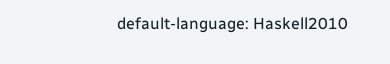default-language: Haskell2010